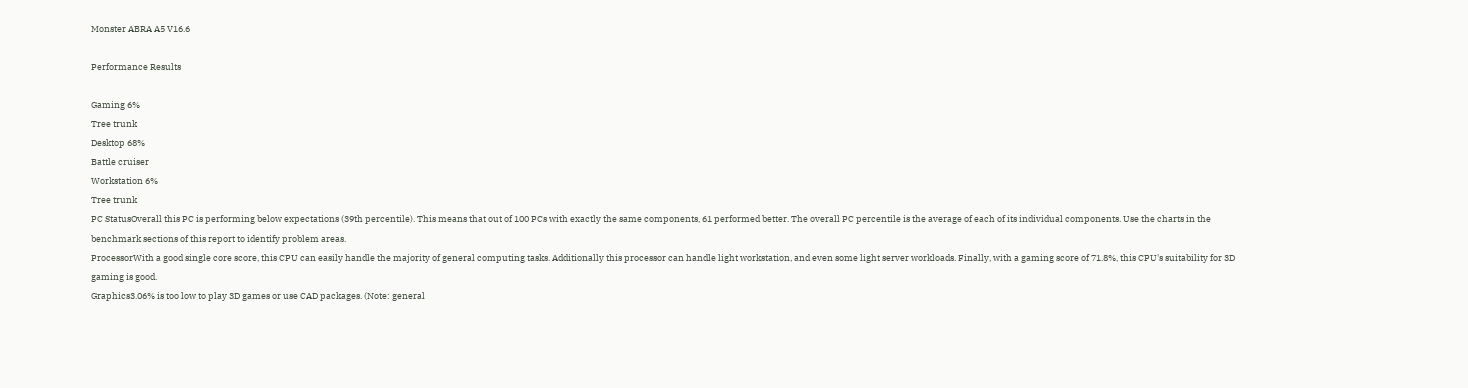Monster ABRA A5 V16.6

Performance Results

Gaming 6%
Tree trunk
Desktop 68%
Battle cruiser
Workstation 6%
Tree trunk
PC StatusOverall this PC is performing below expectations (39th percentile). This means that out of 100 PCs with exactly the same components, 61 performed better. The overall PC percentile is the average of each of its individual components. Use the charts in the benchmark sections of this report to identify problem areas.
ProcessorWith a good single core score, this CPU can easily handle the majority of general computing tasks. Additionally this processor can handle light workstation, and even some light server workloads. Finally, with a gaming score of 71.8%, this CPU's suitability for 3D gaming is good.
Graphics3.06% is too low to play 3D games or use CAD packages. (Note: general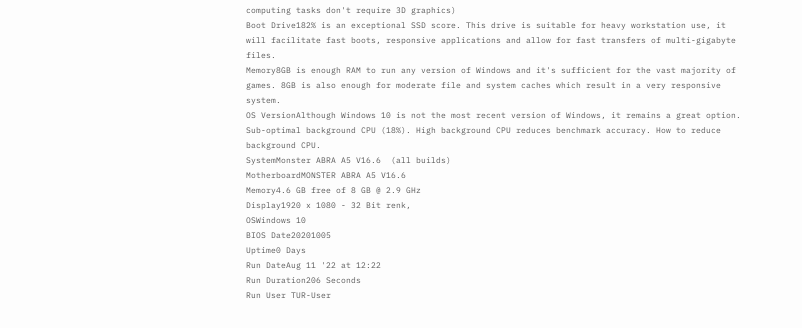computing tasks don't require 3D graphics)
Boot Drive182% is an exceptional SSD score. This drive is suitable for heavy workstation use, it will facilitate fast boots, responsive applications and allow for fast transfers of multi-gigabyte files.
Memory8GB is enough RAM to run any version of Windows and it's sufficient for the vast majority of games. 8GB is also enough for moderate file and system caches which result in a very responsive system.
OS VersionAlthough Windows 10 is not the most recent version of Windows, it remains a great option.
Sub-optimal background CPU (18%). High background CPU reduces benchmark accuracy. How to reduce background CPU.
SystemMonster ABRA A5 V16.6  (all builds)
MotherboardMONSTER ABRA A5 V16.6
Memory4.6 GB free of 8 GB @ 2.9 GHz
Display1920 x 1080 - 32 Bit renk,
OSWindows 10
BIOS Date20201005
Uptime0 Days
Run DateAug 11 '22 at 12:22
Run Duration206 Seconds
Run User TUR-User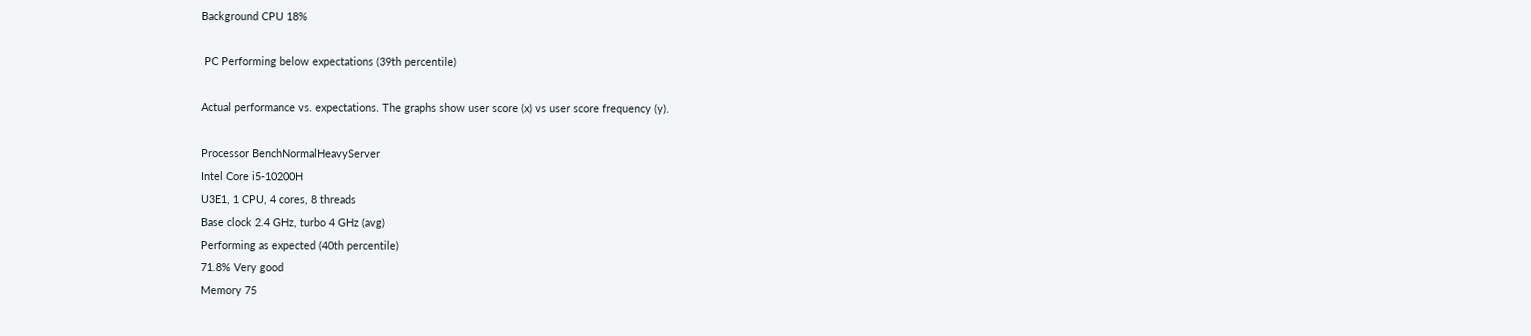Background CPU 18%

 PC Performing below expectations (39th percentile)

Actual performance vs. expectations. The graphs show user score (x) vs user score frequency (y).

Processor BenchNormalHeavyServer
Intel Core i5-10200H
U3E1, 1 CPU, 4 cores, 8 threads
Base clock 2.4 GHz, turbo 4 GHz (avg)
Performing as expected (40th percentile)
71.8% Very good
Memory 75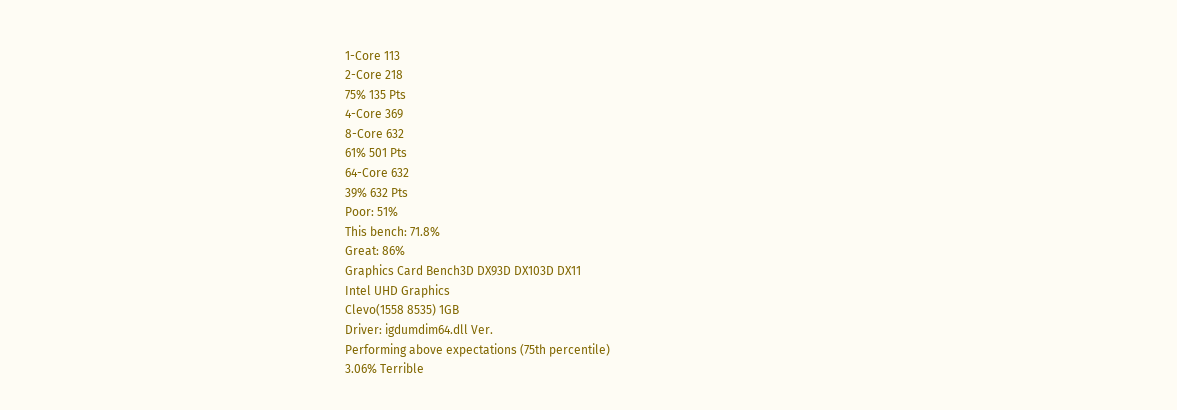1-Core 113
2-Core 218
75% 135 Pts
4-Core 369
8-Core 632
61% 501 Pts
64-Core 632
39% 632 Pts
Poor: 51%
This bench: 71.8%
Great: 86%
Graphics Card Bench3D DX93D DX103D DX11
Intel UHD Graphics
Clevo(1558 8535) 1GB
Driver: igdumdim64.dll Ver.
Performing above expectations (75th percentile)
3.06% Terrible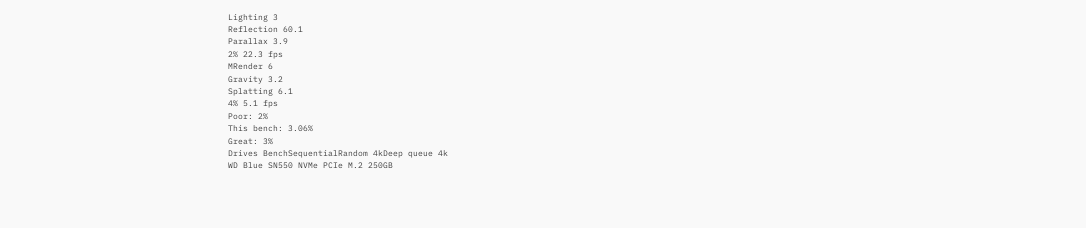Lighting 3
Reflection 60.1
Parallax 3.9
2% 22.3 fps
MRender 6
Gravity 3.2
Splatting 6.1
4% 5.1 fps
Poor: 2%
This bench: 3.06%
Great: 3%
Drives BenchSequentialRandom 4kDeep queue 4k
WD Blue SN550 NVMe PCIe M.2 250GB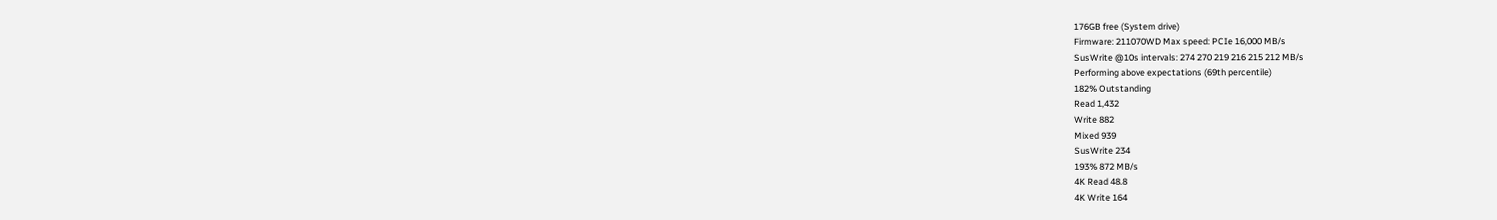176GB free (System drive)
Firmware: 211070WD Max speed: PCIe 16,000 MB/s
SusWrite @10s intervals: 274 270 219 216 215 212 MB/s
Performing above expectations (69th percentile)
182% Outstanding
Read 1,432
Write 882
Mixed 939
SusWrite 234
193% 872 MB/s
4K Read 48.8
4K Write 164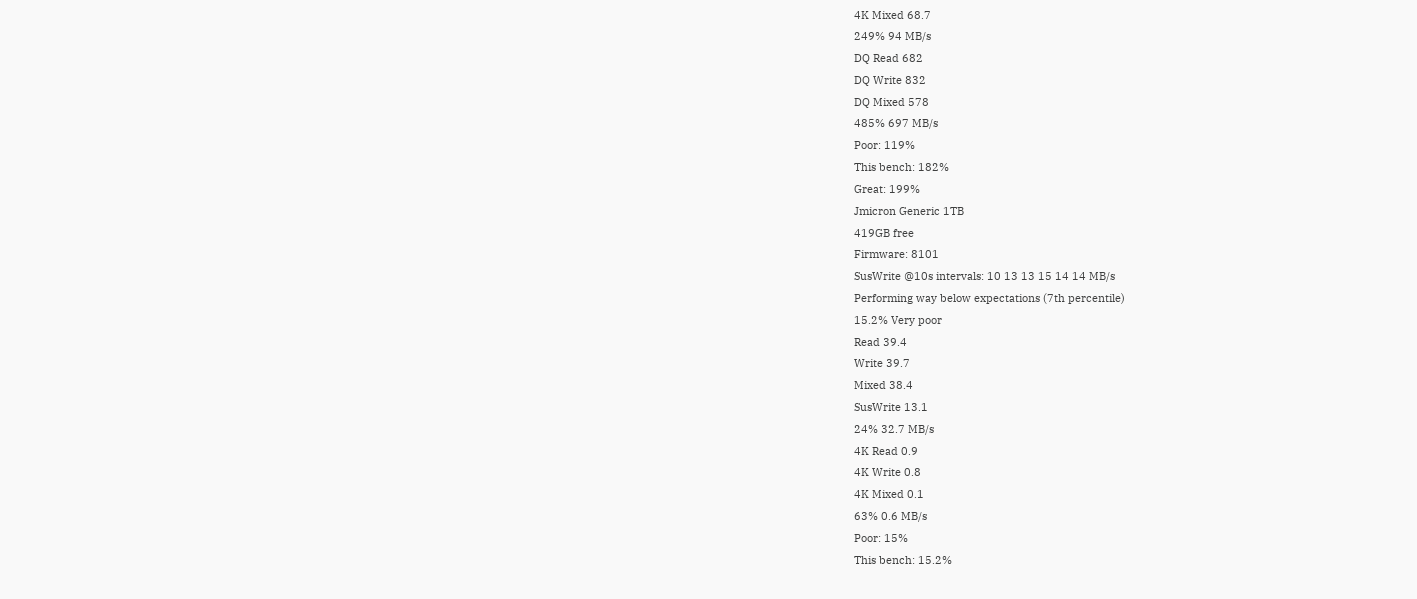4K Mixed 68.7
249% 94 MB/s
DQ Read 682
DQ Write 832
DQ Mixed 578
485% 697 MB/s
Poor: 119%
This bench: 182%
Great: 199%
Jmicron Generic 1TB
419GB free
Firmware: 8101
SusWrite @10s intervals: 10 13 13 15 14 14 MB/s
Performing way below expectations (7th percentile)
15.2% Very poor
Read 39.4
Write 39.7
Mixed 38.4
SusWrite 13.1
24% 32.7 MB/s
4K Read 0.9
4K Write 0.8
4K Mixed 0.1
63% 0.6 MB/s
Poor: 15%
This bench: 15.2%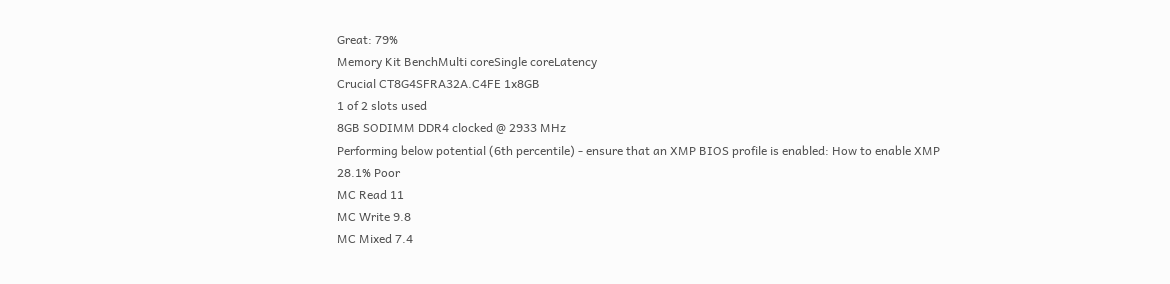Great: 79%
Memory Kit BenchMulti coreSingle coreLatency
Crucial CT8G4SFRA32A.C4FE 1x8GB
1 of 2 slots used
8GB SODIMM DDR4 clocked @ 2933 MHz
Performing below potential (6th percentile) - ensure that an XMP BIOS profile is enabled: How to enable XMP
28.1% Poor
MC Read 11
MC Write 9.8
MC Mixed 7.4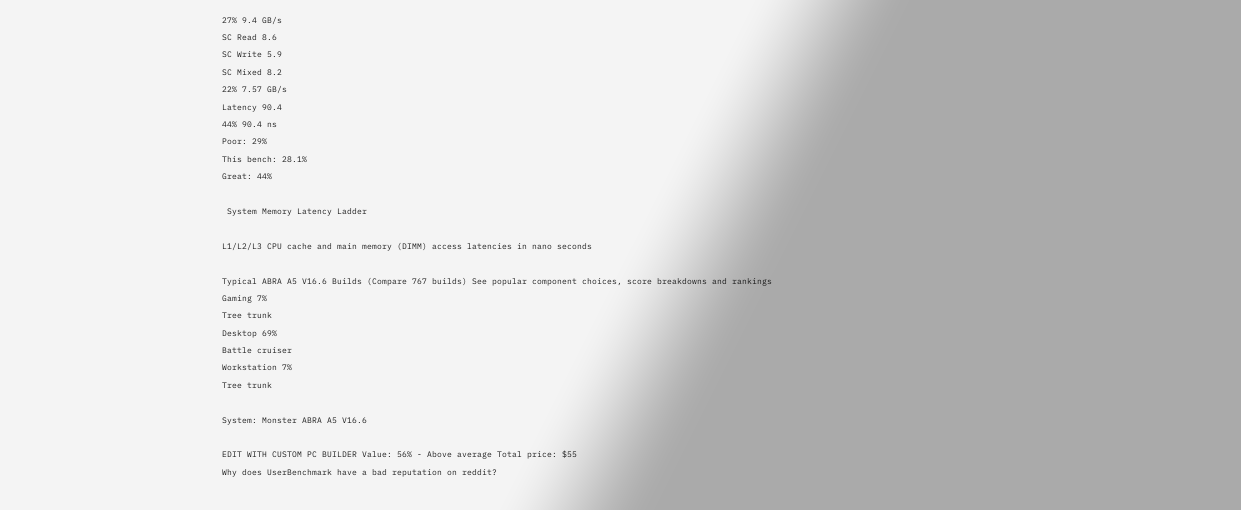27% 9.4 GB/s
SC Read 8.6
SC Write 5.9
SC Mixed 8.2
22% 7.57 GB/s
Latency 90.4
44% 90.4 ns
Poor: 29%
This bench: 28.1%
Great: 44%

 System Memory Latency Ladder

L1/L2/L3 CPU cache and main memory (DIMM) access latencies in nano seconds

Typical ABRA A5 V16.6 Builds (Compare 767 builds) See popular component choices, score breakdowns and rankings
Gaming 7%
Tree trunk
Desktop 69%
Battle cruiser
Workstation 7%
Tree trunk

System: Monster ABRA A5 V16.6

EDIT WITH CUSTOM PC BUILDER Value: 56% - Above average Total price: $55
Why does UserBenchmark have a bad reputation on reddit?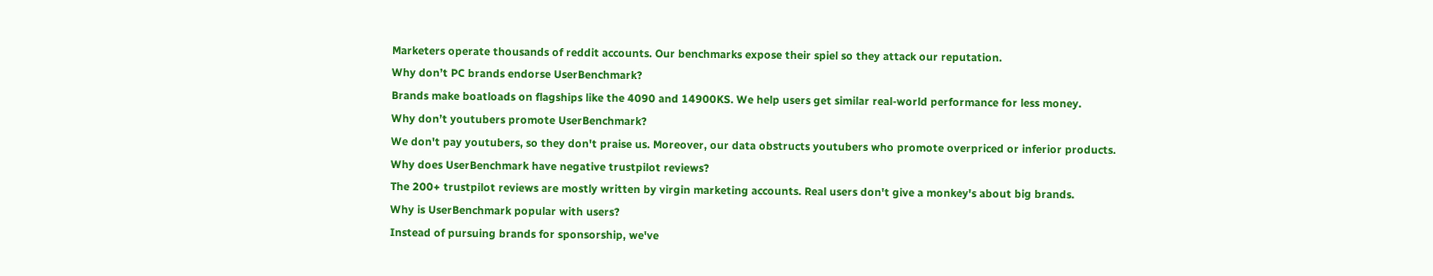Marketers operate thousands of reddit accounts. Our benchmarks expose their spiel so they attack our reputation.
Why don’t PC brands endorse UserBenchmark?
Brands make boatloads on flagships like the 4090 and 14900KS. We help users get similar real-world performance for less money.
Why don’t youtubers promote UserBenchmark?
We don't pay youtubers, so they don't praise us. Moreover, our data obstructs youtubers who promote overpriced or inferior products.
Why does UserBenchmark have negative trustpilot reviews?
The 200+ trustpilot reviews are mostly written by virgin marketing accounts. Real users don't give a monkey's about big brands.
Why is UserBenchmark popular with users?
Instead of pursuing brands for sponsorship, we've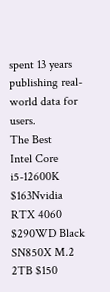spent 13 years publishing real-world data for users.
The Best
Intel Core i5-12600K $163Nvidia RTX 4060 $290WD Black SN850X M.2 2TB $150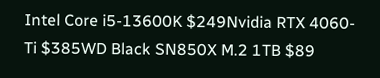Intel Core i5-13600K $249Nvidia RTX 4060-Ti $385WD Black SN850X M.2 1TB $89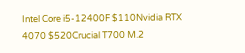Intel Core i5-12400F $110Nvidia RTX 4070 $520Crucial T700 M.2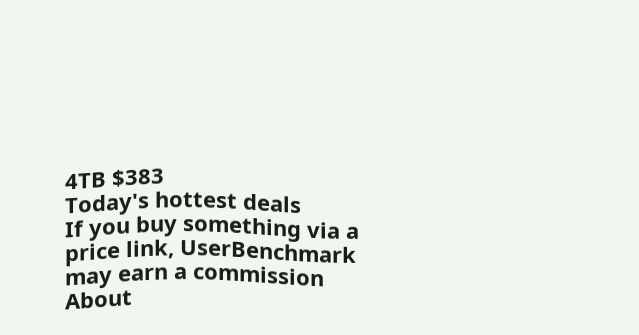4TB $383
Today's hottest deals
If you buy something via a price link, UserBenchmark may earn a commission
About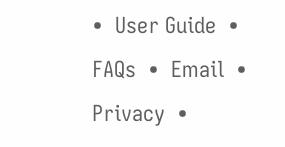•  User Guide  •  FAQs  •  Email  •  Privacy  •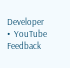Developer  •  YouTube Feedback